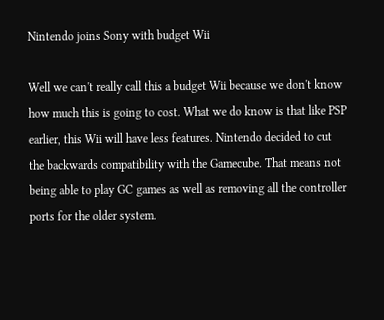Nintendo joins Sony with budget Wii

Well we can't really call this a budget Wii because we don't know how much this is going to cost. What we do know is that like PSP earlier, this Wii will have less features. Nintendo decided to cut the backwards compatibility with the Gamecube. That means not being able to play GC games as well as removing all the controller ports for the older system.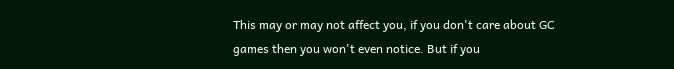This may or may not affect you, if you don't care about GC games then you won't even notice. But if you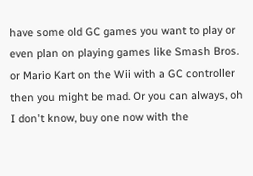have some old GC games you want to play or even plan on playing games like Smash Bros. or Mario Kart on the Wii with a GC controller then you might be mad. Or you can always, oh I don't know, buy one now with the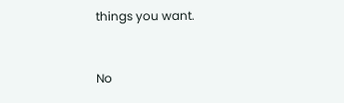things you want.


No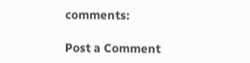comments:

Post a Comment